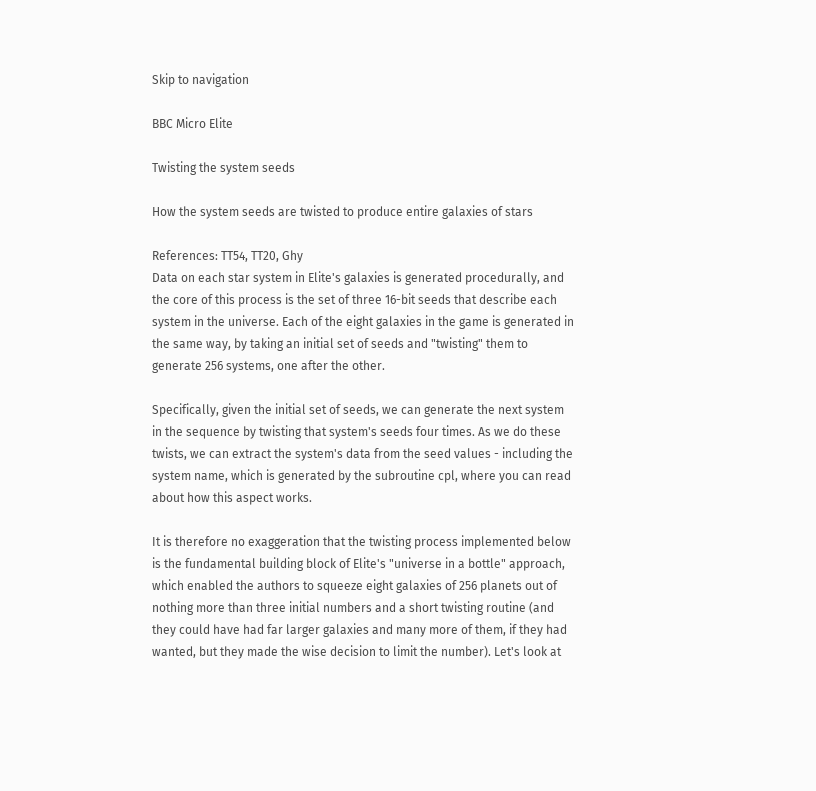Skip to navigation

BBC Micro Elite

Twisting the system seeds

How the system seeds are twisted to produce entire galaxies of stars

References: TT54, TT20, Ghy
Data on each star system in Elite's galaxies is generated procedurally, and
the core of this process is the set of three 16-bit seeds that describe each
system in the universe. Each of the eight galaxies in the game is generated in
the same way, by taking an initial set of seeds and "twisting" them to
generate 256 systems, one after the other.

Specifically, given the initial set of seeds, we can generate the next system
in the sequence by twisting that system's seeds four times. As we do these
twists, we can extract the system's data from the seed values - including the
system name, which is generated by the subroutine cpl, where you can read
about how this aspect works.

It is therefore no exaggeration that the twisting process implemented below
is the fundamental building block of Elite's "universe in a bottle" approach,
which enabled the authors to squeeze eight galaxies of 256 planets out of
nothing more than three initial numbers and a short twisting routine (and
they could have had far larger galaxies and many more of them, if they had
wanted, but they made the wise decision to limit the number). Let's look at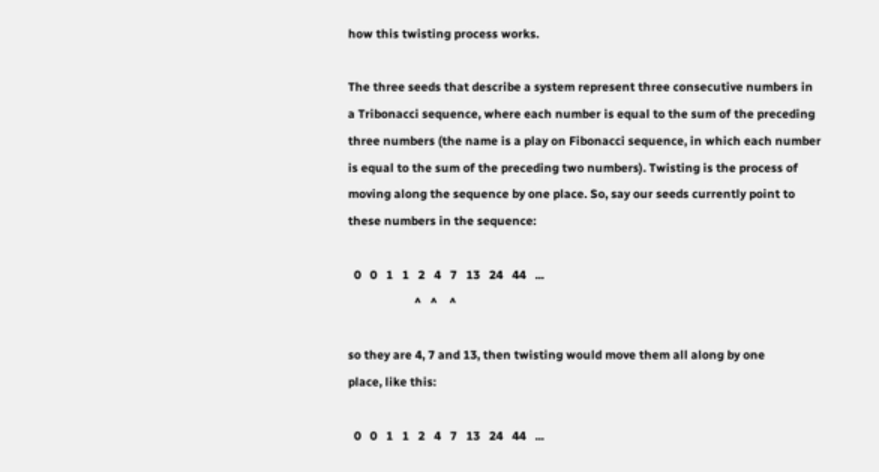how this twisting process works.

The three seeds that describe a system represent three consecutive numbers in
a Tribonacci sequence, where each number is equal to the sum of the preceding
three numbers (the name is a play on Fibonacci sequence, in which each number
is equal to the sum of the preceding two numbers). Twisting is the process of
moving along the sequence by one place. So, say our seeds currently point to
these numbers in the sequence:

  0   0   1   1   2   4   7   13   24   44   ...
                      ^   ^    ^

so they are 4, 7 and 13, then twisting would move them all along by one
place, like this:

  0   0   1   1   2   4   7   13   24   44   ...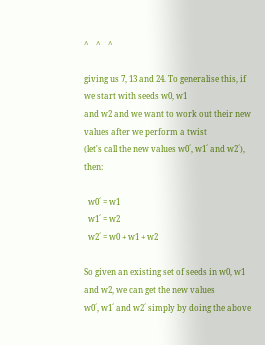^    ^    ^

giving us 7, 13 and 24. To generalise this, if we start with seeds w0, w1
and w2 and we want to work out their new values after we perform a twist
(let's call the new values w0´, w1´ and w2´), then:

  w0´ = w1
  w1´ = w2
  w2´ = w0 + w1 + w2

So given an existing set of seeds in w0, w1 and w2, we can get the new values
w0´, w1´ and w2´ simply by doing the above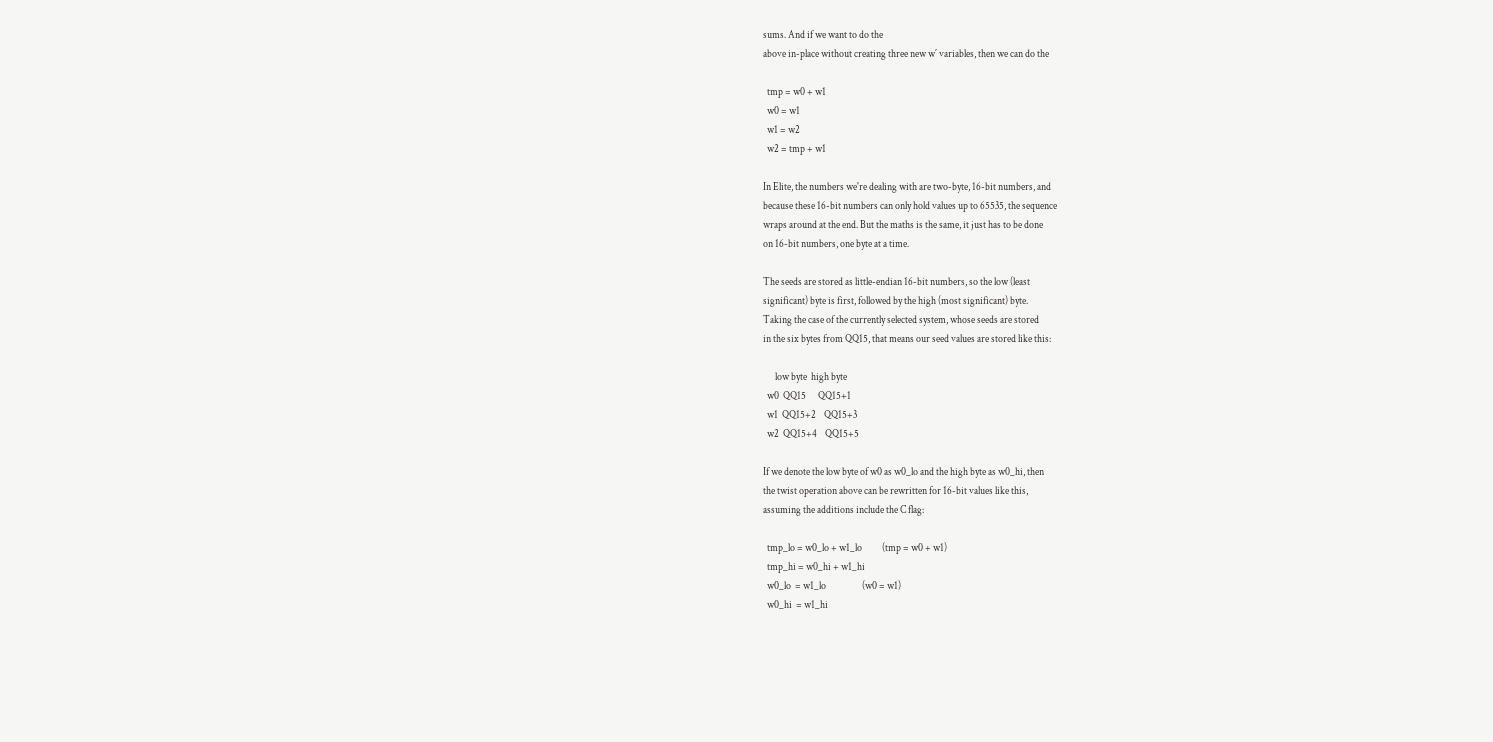sums. And if we want to do the
above in-place without creating three new w´ variables, then we can do the

  tmp = w0 + w1
  w0 = w1
  w1 = w2
  w2 = tmp + w1

In Elite, the numbers we're dealing with are two-byte, 16-bit numbers, and
because these 16-bit numbers can only hold values up to 65535, the sequence
wraps around at the end. But the maths is the same, it just has to be done
on 16-bit numbers, one byte at a time.

The seeds are stored as little-endian 16-bit numbers, so the low (least
significant) byte is first, followed by the high (most significant) byte.
Taking the case of the currently selected system, whose seeds are stored
in the six bytes from QQ15, that means our seed values are stored like this:

      low byte  high byte
  w0  QQ15      QQ15+1
  w1  QQ15+2    QQ15+3
  w2  QQ15+4    QQ15+5

If we denote the low byte of w0 as w0_lo and the high byte as w0_hi, then
the twist operation above can be rewritten for 16-bit values like this,
assuming the additions include the C flag:

  tmp_lo = w0_lo + w1_lo          (tmp = w0 + w1)
  tmp_hi = w0_hi + w1_hi
  w0_lo  = w1_lo                  (w0 = w1)
  w0_hi  = w1_hi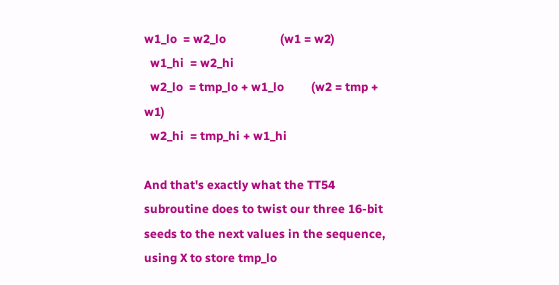w1_lo  = w2_lo                  (w1 = w2)
  w1_hi  = w2_hi
  w2_lo  = tmp_lo + w1_lo         (w2 = tmp + w1)
  w2_hi  = tmp_hi + w1_hi

And that's exactly what the TT54 subroutine does to twist our three 16-bit
seeds to the next values in the sequence, using X to store tmp_lo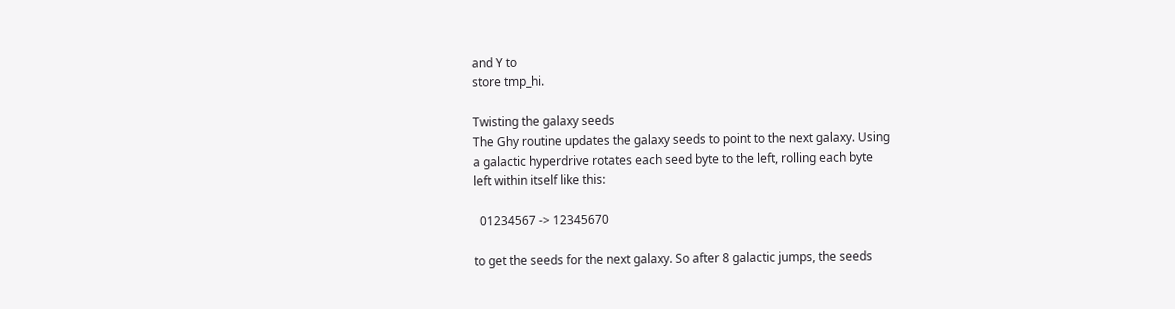and Y to
store tmp_hi.

Twisting the galaxy seeds
The Ghy routine updates the galaxy seeds to point to the next galaxy. Using
a galactic hyperdrive rotates each seed byte to the left, rolling each byte
left within itself like this:

  01234567 -> 12345670

to get the seeds for the next galaxy. So after 8 galactic jumps, the seeds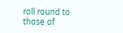roll round to those of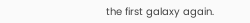the first galaxy again.